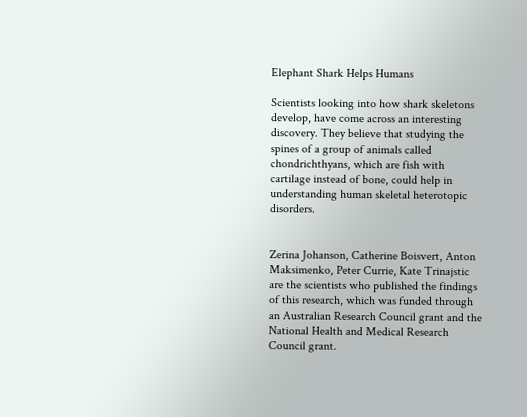Elephant Shark Helps Humans

Scientists looking into how shark skeletons develop, have come across an interesting discovery. They believe that studying the spines of a group of animals called chondrichthyans, which are fish with cartilage instead of bone, could help in understanding human skeletal heterotopic disorders.


Zerina Johanson, Catherine Boisvert, Anton Maksimenko, Peter Currie, Kate Trinajstic are the scientists who published the findings of this research, which was funded through an Australian Research Council grant and the National Health and Medical Research Council grant.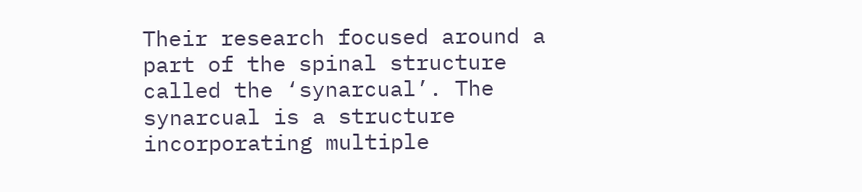Their research focused around a part of the spinal structure called the ‘synarcual’. The synarcual is a structure incorporating multiple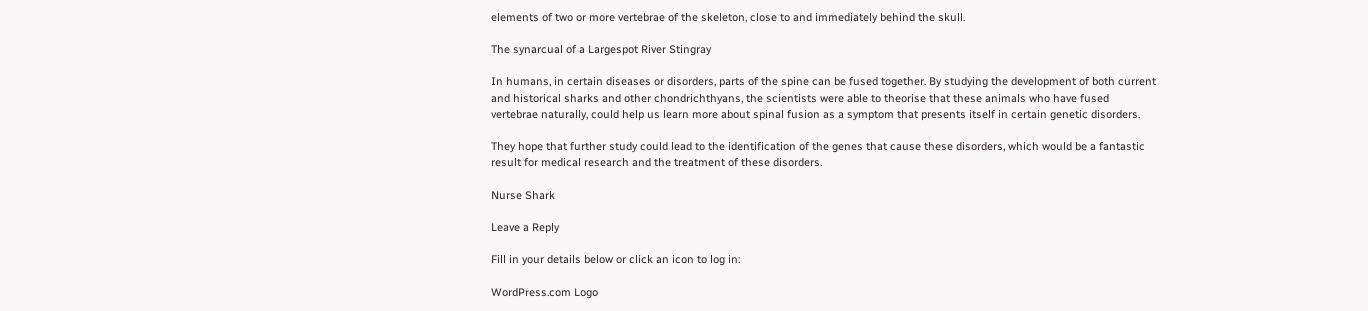elements of two or more vertebrae of the skeleton, close to and immediately behind the skull.

The synarcual of a Largespot River Stingray

In humans, in certain diseases or disorders, parts of the spine can be fused together. By studying the development of both current and historical sharks and other chondrichthyans, the scientists were able to theorise that these animals who have fused vertebrae naturally, could help us learn more about spinal fusion as a symptom that presents itself in certain genetic disorders.

They hope that further study could lead to the identification of the genes that cause these disorders, which would be a fantastic result for medical research and the treatment of these disorders.

Nurse Shark

Leave a Reply

Fill in your details below or click an icon to log in:

WordPress.com Logo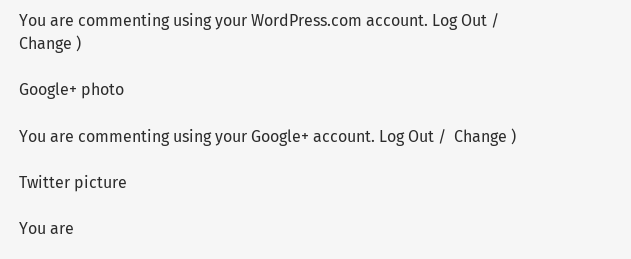You are commenting using your WordPress.com account. Log Out /  Change )

Google+ photo

You are commenting using your Google+ account. Log Out /  Change )

Twitter picture

You are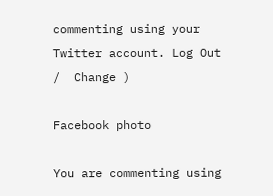commenting using your Twitter account. Log Out /  Change )

Facebook photo

You are commenting using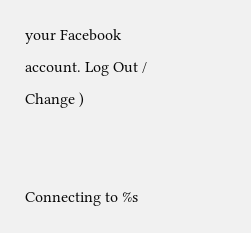your Facebook account. Log Out /  Change )


Connecting to %s